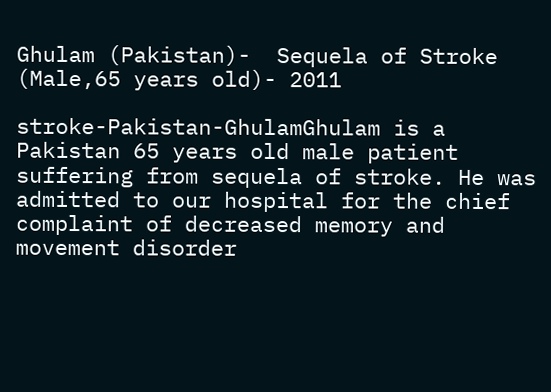Ghulam (Pakistan)-  Sequela of Stroke (Male,65 years old)- 2011

stroke-Pakistan-GhulamGhulam is a Pakistan 65 years old male patient suffering from sequela of stroke. He was admitted to our hospital for the chief complaint of decreased memory and movement disorder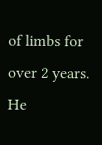of limbs for over 2 years. He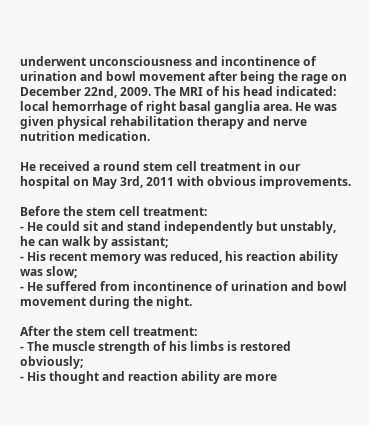underwent unconsciousness and incontinence of urination and bowl movement after being the rage on December 22nd, 2009. The MRI of his head indicated: local hemorrhage of right basal ganglia area. He was given physical rehabilitation therapy and nerve nutrition medication.

He received a round stem cell treatment in our hospital on May 3rd, 2011 with obvious improvements.

Before the stem cell treatment:
- He could sit and stand independently but unstably, he can walk by assistant;
- His recent memory was reduced, his reaction ability was slow;
- He suffered from incontinence of urination and bowl movement during the night.

After the stem cell treatment:
- The muscle strength of his limbs is restored obviously;
- His thought and reaction ability are more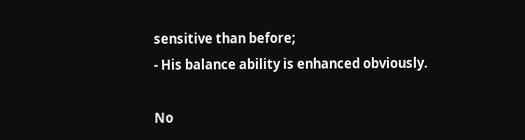sensitive than before;
- His balance ability is enhanced obviously.

No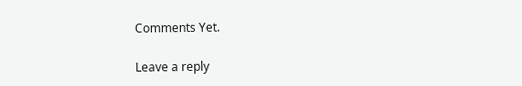Comments Yet.

Leave a reply